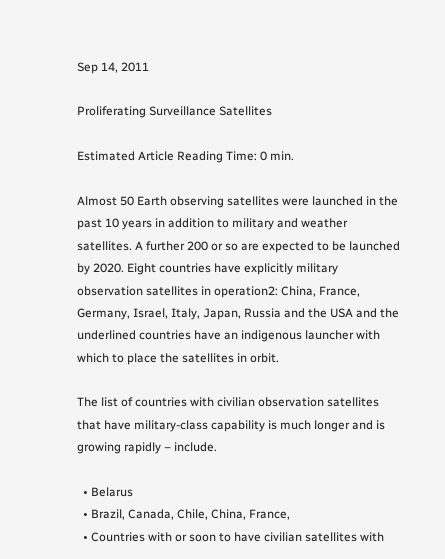Sep 14, 2011

Proliferating Surveillance Satellites

Estimated Article Reading Time: 0 min.

Almost 50 Earth observing satellites were launched in the past 10 years in addition to military and weather satellites. A further 200 or so are expected to be launched by 2020. Eight countries have explicitly military observation satellites in operation2: China, France, Germany, Israel, Italy, Japan, Russia and the USA and the underlined countries have an indigenous launcher with which to place the satellites in orbit.

The list of countries with civilian observation satellites that have military-class capability is much longer and is growing rapidly – include.

  • Belarus
  • Brazil, Canada, Chile, China, France,
  • Countries with or soon to have civilian satellites with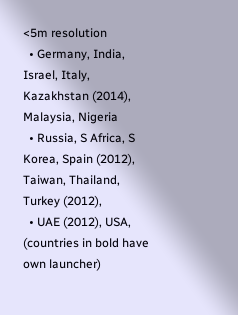<5m resolution
  • Germany, India, Israel, Italy, Kazakhstan (2014), Malaysia, Nigeria
  • Russia, S Africa, S Korea, Spain (2012), Taiwan, Thailand, Turkey (2012),
  • UAE (2012), USA, (countries in bold have own launcher)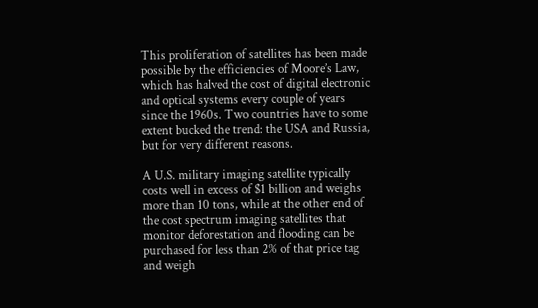This proliferation of satellites has been made possible by the efficiencies of Moore’s Law, which has halved the cost of digital electronic and optical systems every couple of years since the 1960s. Two countries have to some extent bucked the trend: the USA and Russia, but for very different reasons.

A U.S. military imaging satellite typically costs well in excess of $1 billion and weighs more than 10 tons, while at the other end of the cost spectrum imaging satellites that monitor deforestation and flooding can be purchased for less than 2% of that price tag and weigh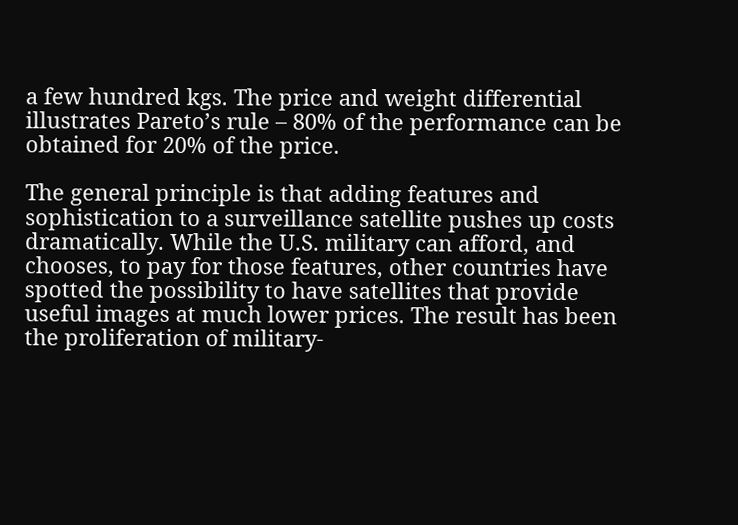a few hundred kgs. The price and weight differential illustrates Pareto’s rule – 80% of the performance can be obtained for 20% of the price.

The general principle is that adding features and sophistication to a surveillance satellite pushes up costs dramatically. While the U.S. military can afford, and chooses, to pay for those features, other countries have spotted the possibility to have satellites that provide useful images at much lower prices. The result has been the proliferation of military-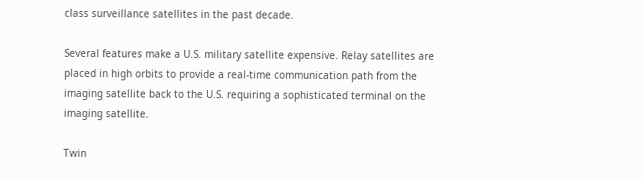class surveillance satellites in the past decade.

Several features make a U.S. military satellite expensive. Relay satellites are placed in high orbits to provide a real-time communication path from the imaging satellite back to the U.S. requiring a sophisticated terminal on the imaging satellite.

Twin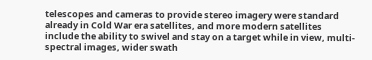telescopes and cameras to provide stereo imagery were standard already in Cold War era satellites, and more modern satellites include the ability to swivel and stay on a target while in view, multi-spectral images, wider swath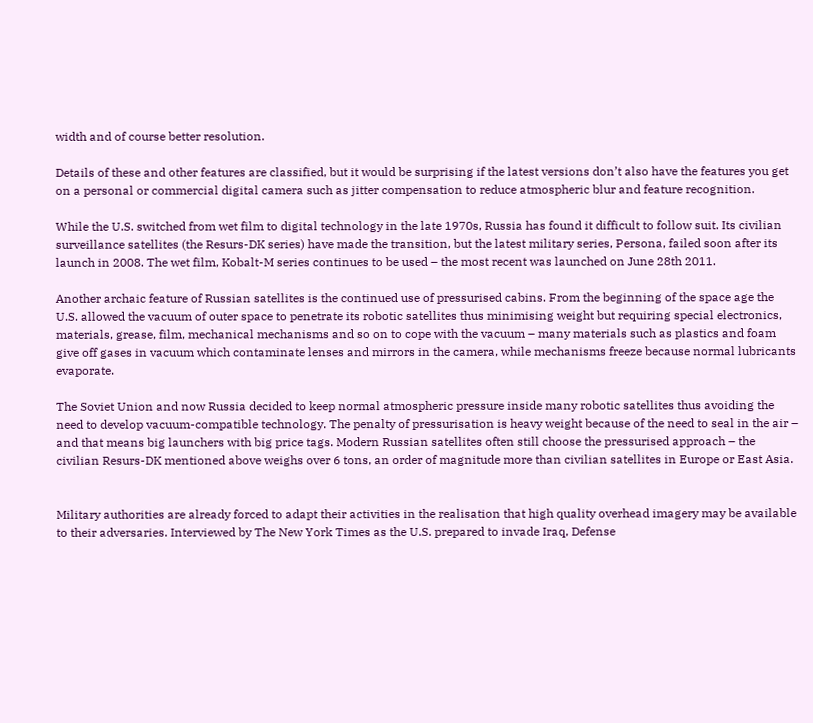width and of course better resolution.

Details of these and other features are classified, but it would be surprising if the latest versions don’t also have the features you get on a personal or commercial digital camera such as jitter compensation to reduce atmospheric blur and feature recognition.

While the U.S. switched from wet film to digital technology in the late 1970s, Russia has found it difficult to follow suit. Its civilian surveillance satellites (the Resurs-DK series) have made the transition, but the latest military series, Persona, failed soon after its launch in 2008. The wet film, Kobalt-M series continues to be used – the most recent was launched on June 28th 2011.

Another archaic feature of Russian satellites is the continued use of pressurised cabins. From the beginning of the space age the U.S. allowed the vacuum of outer space to penetrate its robotic satellites thus minimising weight but requiring special electronics, materials, grease, film, mechanical mechanisms and so on to cope with the vacuum – many materials such as plastics and foam give off gases in vacuum which contaminate lenses and mirrors in the camera, while mechanisms freeze because normal lubricants evaporate.

The Soviet Union and now Russia decided to keep normal atmospheric pressure inside many robotic satellites thus avoiding the need to develop vacuum-compatible technology. The penalty of pressurisation is heavy weight because of the need to seal in the air – and that means big launchers with big price tags. Modern Russian satellites often still choose the pressurised approach – the civilian Resurs-DK mentioned above weighs over 6 tons, an order of magnitude more than civilian satellites in Europe or East Asia.


Military authorities are already forced to adapt their activities in the realisation that high quality overhead imagery may be available to their adversaries. Interviewed by The New York Times as the U.S. prepared to invade Iraq, Defense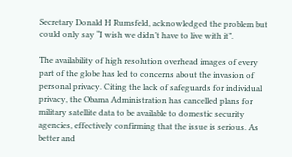Secretary Donald H Rumsfeld, acknowledged the problem but could only say “I wish we didn’t have to live with it”.

The availability of high resolution overhead images of every part of the globe has led to concerns about the invasion of personal privacy. Citing the lack of safeguards for individual privacy, the Obama Administration has cancelled plans for military satellite data to be available to domestic security agencies, effectively confirming that the issue is serious. As better and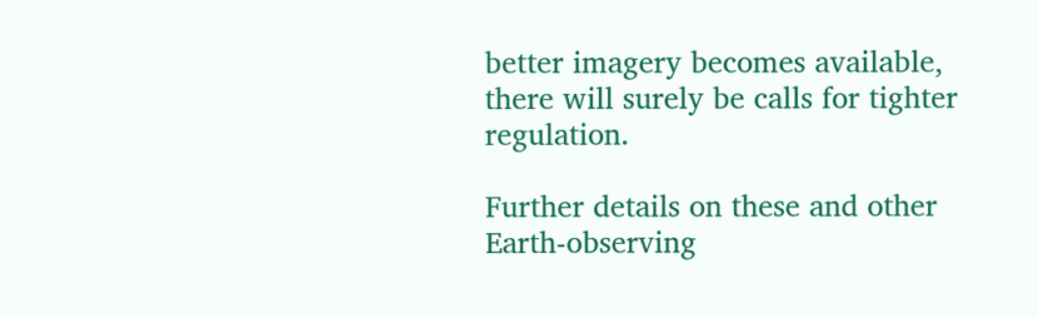better imagery becomes available, there will surely be calls for tighter regulation.

Further details on these and other Earth-observing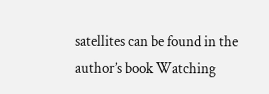satellites can be found in the author’s book Watching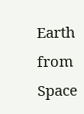Earth from Space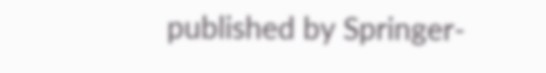published by Springer-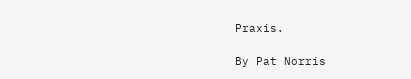Praxis.

By Pat Norris